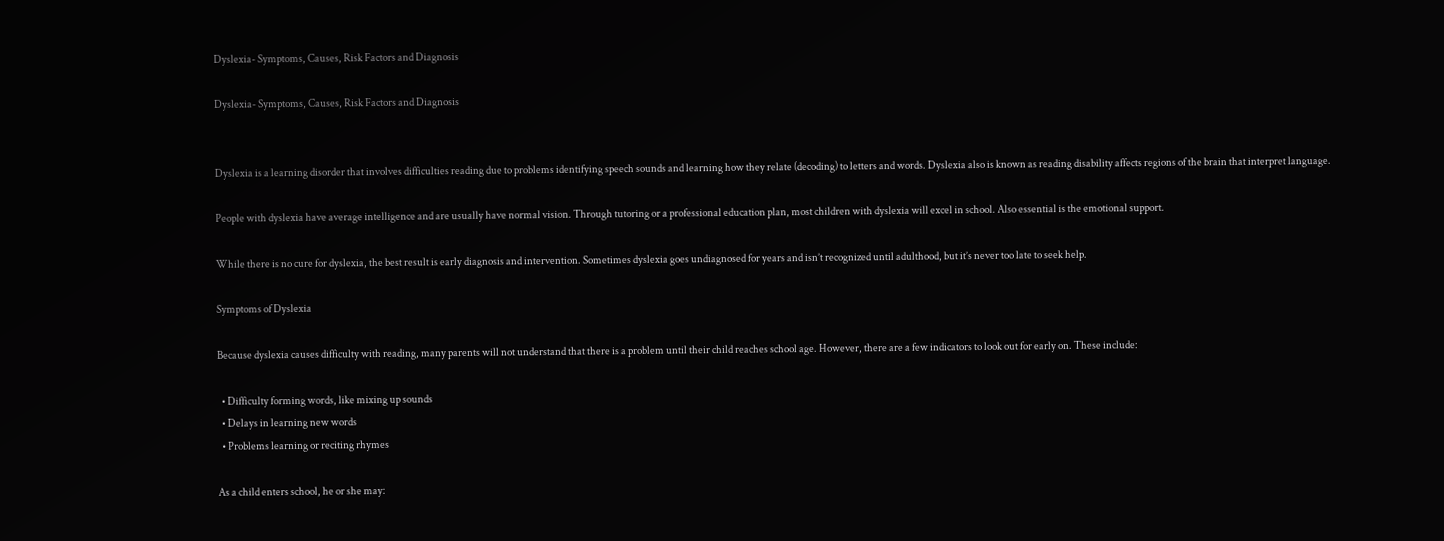Dyslexia- Symptoms, Causes, Risk Factors and Diagnosis

Dyslexia- Symptoms, Causes, Risk Factors and Diagnosis


Dyslexia is a learning disorder that involves difficulties reading due to problems identifying speech sounds and learning how they relate (decoding) to letters and words. Dyslexia also is known as reading disability affects regions of the brain that interpret language.

People with dyslexia have average intelligence and are usually have normal vision. Through tutoring or a professional education plan, most children with dyslexia will excel in school. Also essential is the emotional support.

While there is no cure for dyslexia, the best result is early diagnosis and intervention. Sometimes dyslexia goes undiagnosed for years and isn’t recognized until adulthood, but it’s never too late to seek help.

Symptoms of Dyslexia

Because dyslexia causes difficulty with reading, many parents will not understand that there is a problem until their child reaches school age. However, there are a few indicators to look out for early on. These include:

  • Difficulty forming words, like mixing up sounds
  • Delays in learning new words
  • Problems learning or reciting rhymes

As a child enters school, he or she may: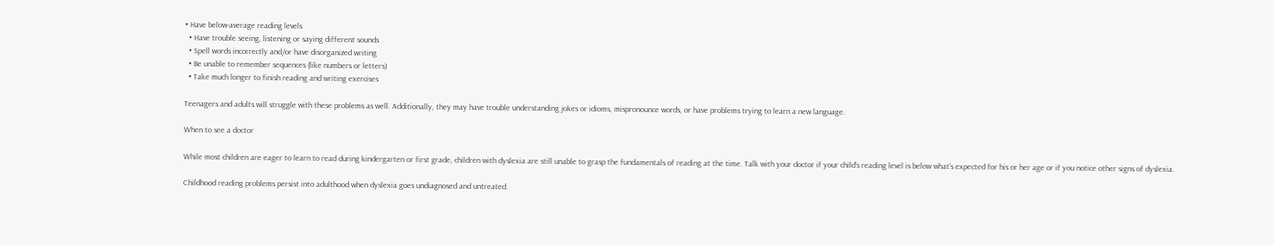• Have below-average reading levels
  • Have trouble seeing, listening or saying different sounds
  • Spell words incorrectly and/or have disorganized writing
  • Be unable to remember sequences (like numbers or letters)
  • Take much longer to finish reading and writing exercises

Teenagers and adults will struggle with these problems as well. Additionally, they may have trouble understanding jokes or idioms, mispronounce words, or have problems trying to learn a new language.

When to see a doctor

While most children are eager to learn to read during kindergarten or first grade, children with dyslexia are still unable to grasp the fundamentals of reading at the time. Talk with your doctor if your child’s reading level is below what’s expected for his or her age or if you notice other signs of dyslexia.

Childhood reading problems persist into adulthood when dyslexia goes undiagnosed and untreated.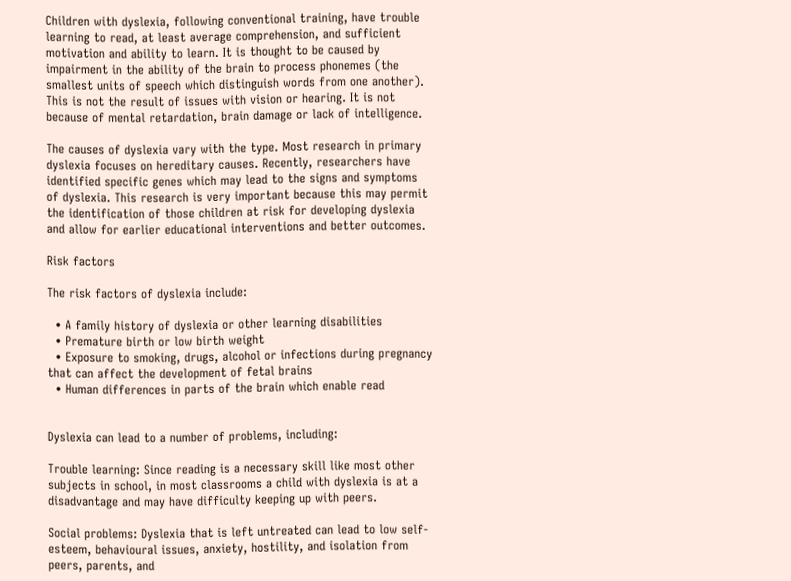Children with dyslexia, following conventional training, have trouble learning to read, at least average comprehension, and sufficient motivation and ability to learn. It is thought to be caused by impairment in the ability of the brain to process phonemes (the smallest units of speech which distinguish words from one another). This is not the result of issues with vision or hearing. It is not because of mental retardation, brain damage or lack of intelligence.

The causes of dyslexia vary with the type. Most research in primary dyslexia focuses on hereditary causes. Recently, researchers have identified specific genes which may lead to the signs and symptoms of dyslexia. This research is very important because this may permit the identification of those children at risk for developing dyslexia and allow for earlier educational interventions and better outcomes.

Risk factors

The risk factors of dyslexia include:

  • A family history of dyslexia or other learning disabilities
  • Premature birth or low birth weight
  • Exposure to smoking, drugs, alcohol or infections during pregnancy that can affect the development of fetal brains
  • Human differences in parts of the brain which enable read


Dyslexia can lead to a number of problems, including:

Trouble learning: Since reading is a necessary skill like most other subjects in school, in most classrooms a child with dyslexia is at a disadvantage and may have difficulty keeping up with peers.

Social problems: Dyslexia that is left untreated can lead to low self-esteem, behavioural issues, anxiety, hostility, and isolation from peers, parents, and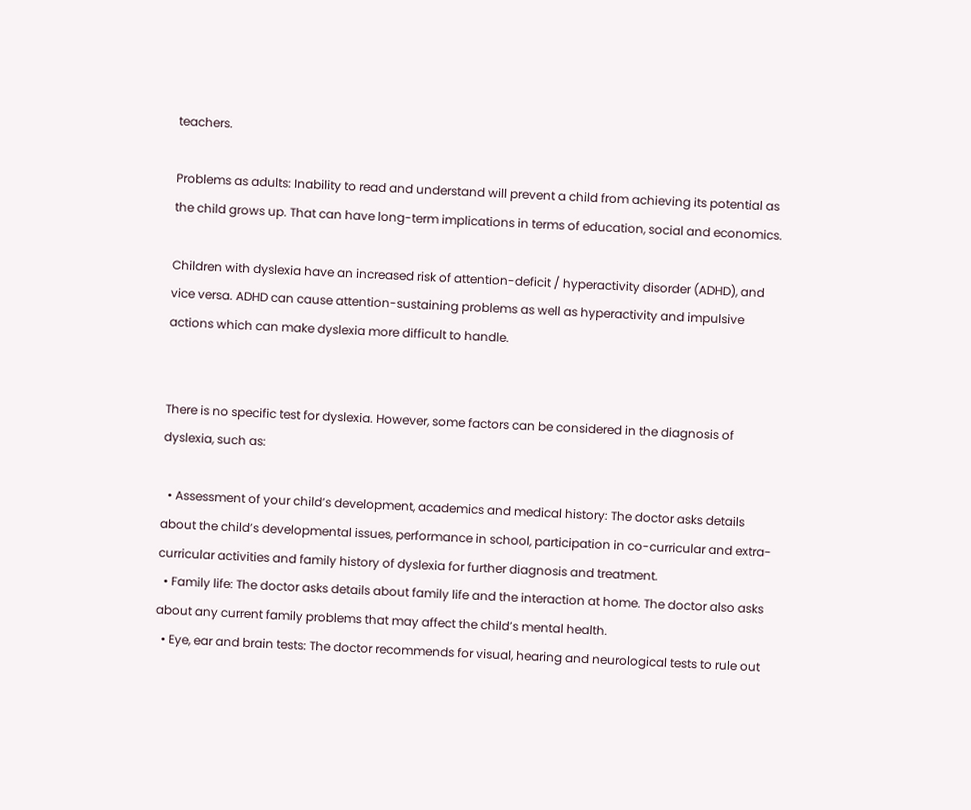teachers.

Problems as adults: Inability to read and understand will prevent a child from achieving its potential as the child grows up. That can have long-term implications in terms of education, social and economics.

Children with dyslexia have an increased risk of attention-deficit / hyperactivity disorder (ADHD), and vice versa. ADHD can cause attention-sustaining problems as well as hyperactivity and impulsive actions which can make dyslexia more difficult to handle.


There is no specific test for dyslexia. However, some factors can be considered in the diagnosis of dyslexia, such as:

  • Assessment of your child’s development, academics and medical history: The doctor asks details about the child’s developmental issues, performance in school, participation in co-curricular and extra-curricular activities and family history of dyslexia for further diagnosis and treatment.
  • Family life: The doctor asks details about family life and the interaction at home. The doctor also asks about any current family problems that may affect the child’s mental health.
  • Eye, ear and brain tests: The doctor recommends for visual, hearing and neurological tests to rule out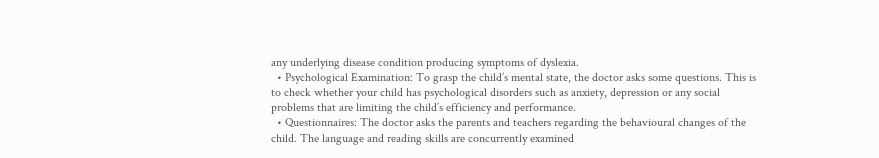any underlying disease condition producing symptoms of dyslexia.
  • Psychological Examination: To grasp the child’s mental state, the doctor asks some questions. This is to check whether your child has psychological disorders such as anxiety, depression or any social problems that are limiting the child’s efficiency and performance.
  • Questionnaires: The doctor asks the parents and teachers regarding the behavioural changes of the child. The language and reading skills are concurrently examined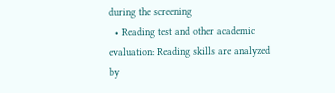during the screening
  • Reading test and other academic evaluation: Reading skills are analyzed by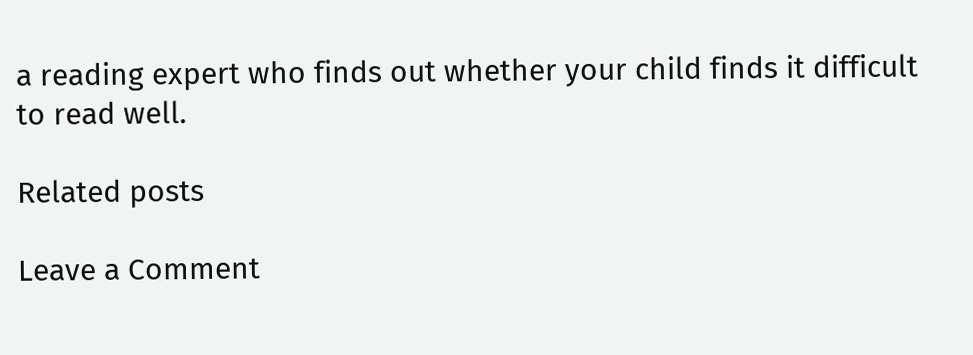a reading expert who finds out whether your child finds it difficult to read well.

Related posts

Leave a Comment